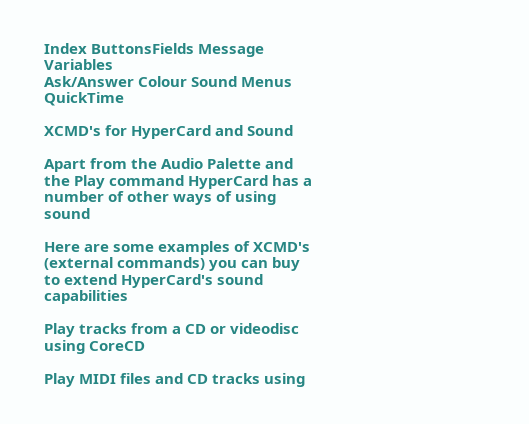Index ButtonsFields Message Variables
Ask/Answer Colour Sound Menus QuickTime

XCMD's for HyperCard and Sound

Apart from the Audio Palette and the Play command HyperCard has a number of other ways of using sound

Here are some examples of XCMD's (external commands) you can buy to extend HyperCard's sound capabilities

Play tracks from a CD or videodisc using CoreCD

Play MIDI files and CD tracks using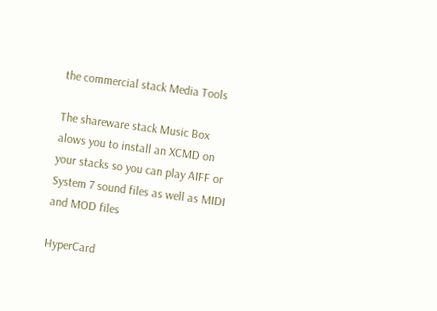the commercial stack Media Tools

The shareware stack Music Box alows you to install an XCMD on your stacks so you can play AIFF or System 7 sound files as well as MIDI and MOD files

HyperCard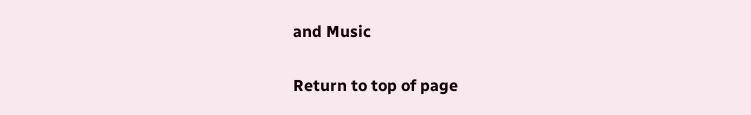and Music

Return to top of page